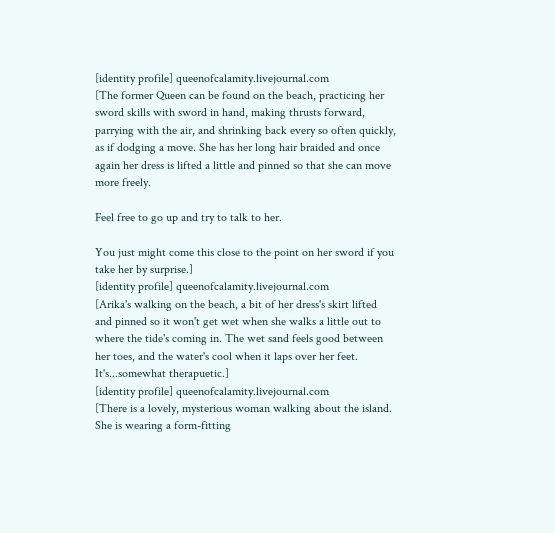[identity profile] queenofcalamity.livejournal.com
[The former Queen can be found on the beach, practicing her sword skills with sword in hand, making thrusts forward, parrying with the air, and shrinking back every so often quickly, as if dodging a move. She has her long hair braided and once again her dress is lifted a little and pinned so that she can move more freely.

Feel free to go up and try to talk to her.

You just might come this close to the point on her sword if you take her by surprise.]
[identity profile] queenofcalamity.livejournal.com
[Arika's walking on the beach, a bit of her dress's skirt lifted and pinned so it won't get wet when she walks a little out to where the tide's coming in. The wet sand feels good between her toes, and the water's cool when it laps over her feet. It's...somewhat therapuetic.]
[identity profile] queenofcalamity.livejournal.com
[There is a lovely, mysterious woman walking about the island. She is wearing a form-fitting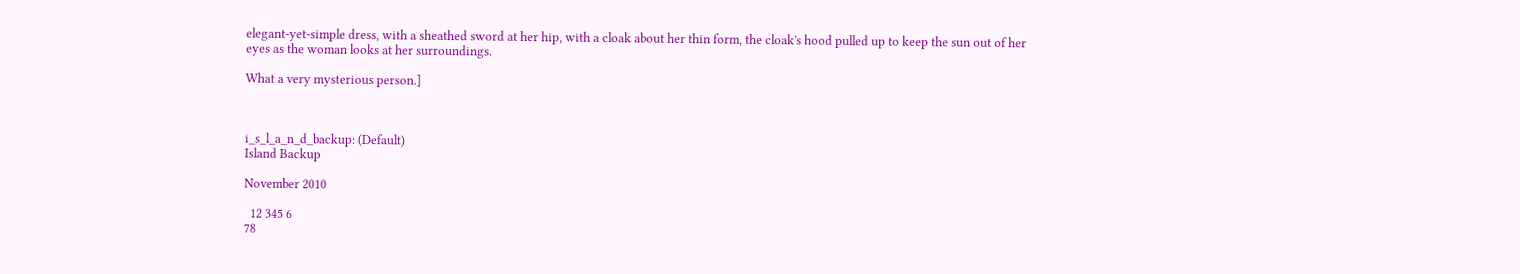elegant-yet-simple dress, with a sheathed sword at her hip, with a cloak about her thin form, the cloak's hood pulled up to keep the sun out of her eyes as the woman looks at her surroundings.

What a very mysterious person.]



i_s_l_a_n_d_backup: (Default)
Island Backup

November 2010

  12 345 6
78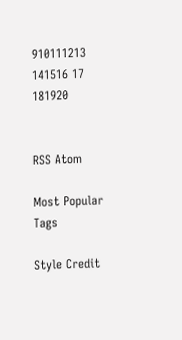910111213
141516 17 181920


RSS Atom

Most Popular Tags

Style Credit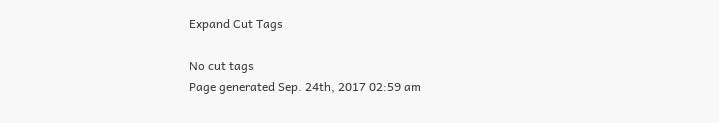Expand Cut Tags

No cut tags
Page generated Sep. 24th, 2017 02:59 am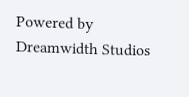Powered by Dreamwidth Studios